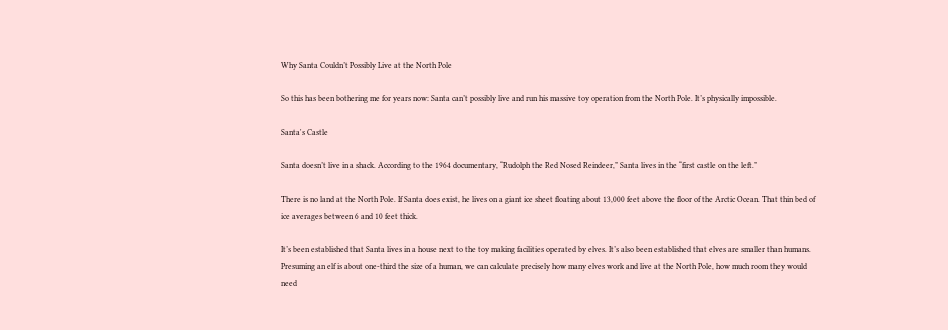Why Santa Couldn’t Possibly Live at the North Pole

So this has been bothering me for years now: Santa can’t possibly live and run his massive toy operation from the North Pole. It’s physically impossible.

Santa's Castle

Santa doesn’t live in a shack. According to the 1964 documentary, “Rudolph the Red Nosed Reindeer,” Santa lives in the “first castle on the left.”

There is no land at the North Pole. If Santa does exist, he lives on a giant ice sheet floating about 13,000 feet above the floor of the Arctic Ocean. That thin bed of ice averages between 6 and 10 feet thick.

It’s been established that Santa lives in a house next to the toy making facilities operated by elves. It’s also been established that elves are smaller than humans. Presuming an elf is about one-third the size of a human, we can calculate precisely how many elves work and live at the North Pole, how much room they would need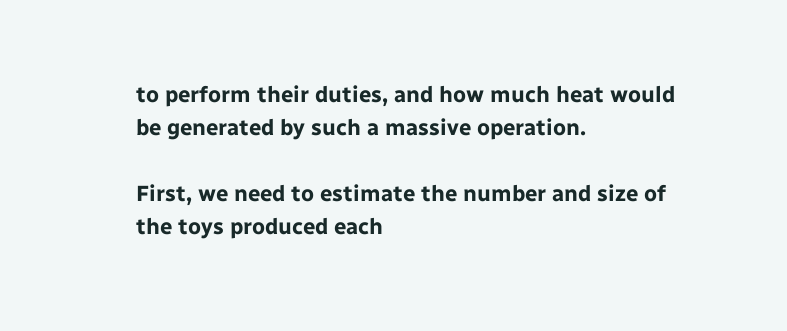to perform their duties, and how much heat would be generated by such a massive operation.

First, we need to estimate the number and size of the toys produced each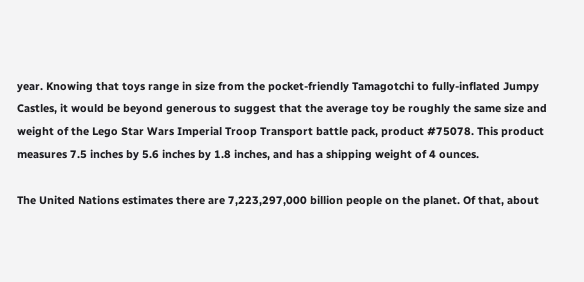year. Knowing that toys range in size from the pocket-friendly Tamagotchi to fully-inflated Jumpy Castles, it would be beyond generous to suggest that the average toy be roughly the same size and weight of the Lego Star Wars Imperial Troop Transport battle pack, product #75078. This product measures 7.5 inches by 5.6 inches by 1.8 inches, and has a shipping weight of 4 ounces.

The United Nations estimates there are 7,223,297,000 billion people on the planet. Of that, about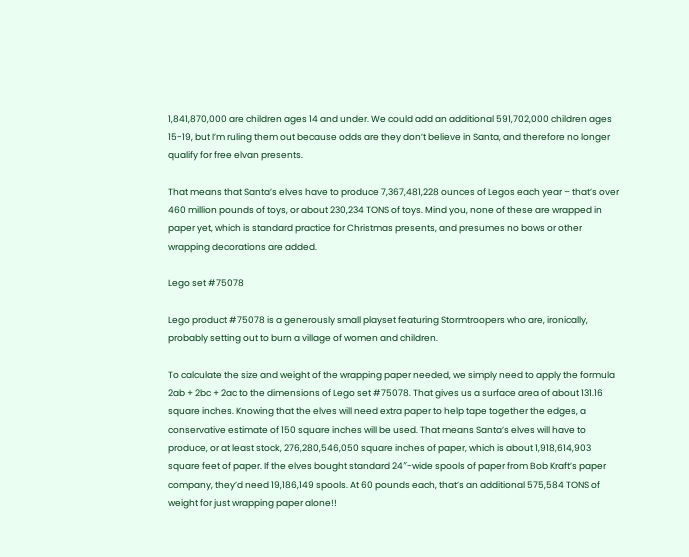1,841,870,000 are children ages 14 and under. We could add an additional 591,702,000 children ages 15-19, but I’m ruling them out because odds are they don’t believe in Santa, and therefore no longer qualify for free elvan presents.

That means that Santa’s elves have to produce 7,367,481,228 ounces of Legos each year – that’s over 460 million pounds of toys, or about 230,234 TONS of toys. Mind you, none of these are wrapped in paper yet, which is standard practice for Christmas presents, and presumes no bows or other wrapping decorations are added.

Lego set #75078

Lego product #75078 is a generously small playset featuring Stormtroopers who are, ironically, probably setting out to burn a village of women and children.

To calculate the size and weight of the wrapping paper needed, we simply need to apply the formula 2ab + 2bc + 2ac to the dimensions of Lego set #75078. That gives us a surface area of about 131.16 square inches. Knowing that the elves will need extra paper to help tape together the edges, a conservative estimate of 150 square inches will be used. That means Santa’s elves will have to produce, or at least stock, 276,280,546,050 square inches of paper, which is about 1,918,614,903 square feet of paper. If the elves bought standard 24″-wide spools of paper from Bob Kraft’s paper company, they’d need 19,186,149 spools. At 60 pounds each, that’s an additional 575,584 TONS of weight for just wrapping paper alone!!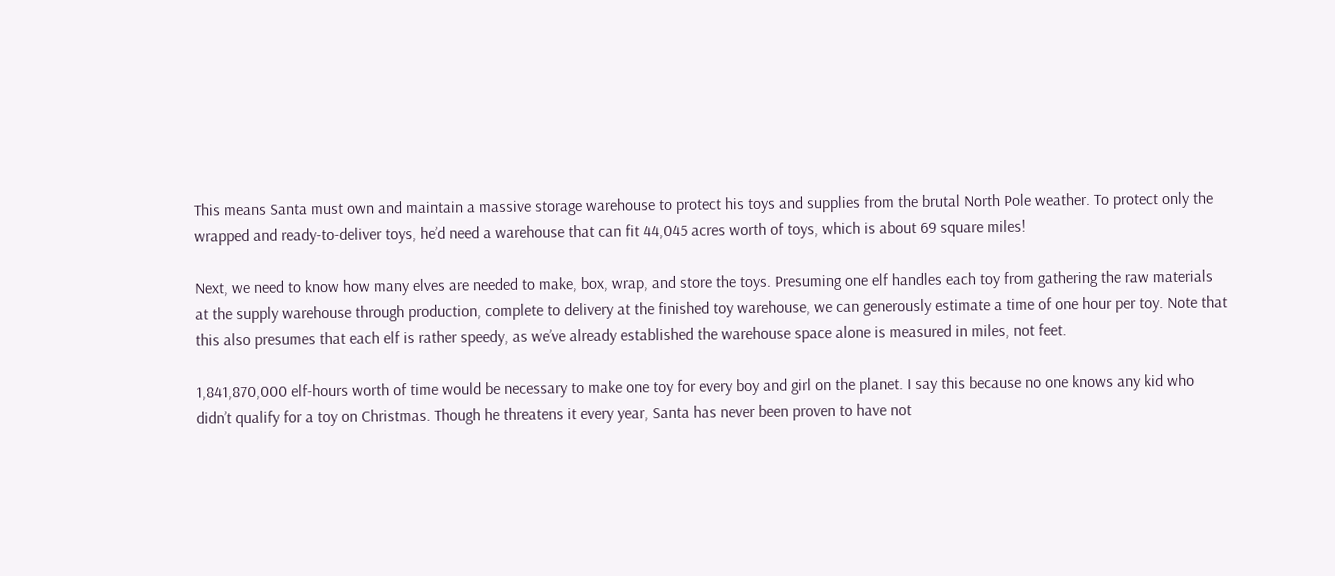This means Santa must own and maintain a massive storage warehouse to protect his toys and supplies from the brutal North Pole weather. To protect only the wrapped and ready-to-deliver toys, he’d need a warehouse that can fit 44,045 acres worth of toys, which is about 69 square miles!

Next, we need to know how many elves are needed to make, box, wrap, and store the toys. Presuming one elf handles each toy from gathering the raw materials at the supply warehouse through production, complete to delivery at the finished toy warehouse, we can generously estimate a time of one hour per toy. Note that this also presumes that each elf is rather speedy, as we’ve already established the warehouse space alone is measured in miles, not feet.

1,841,870,000 elf-hours worth of time would be necessary to make one toy for every boy and girl on the planet. I say this because no one knows any kid who didn’t qualify for a toy on Christmas. Though he threatens it every year, Santa has never been proven to have not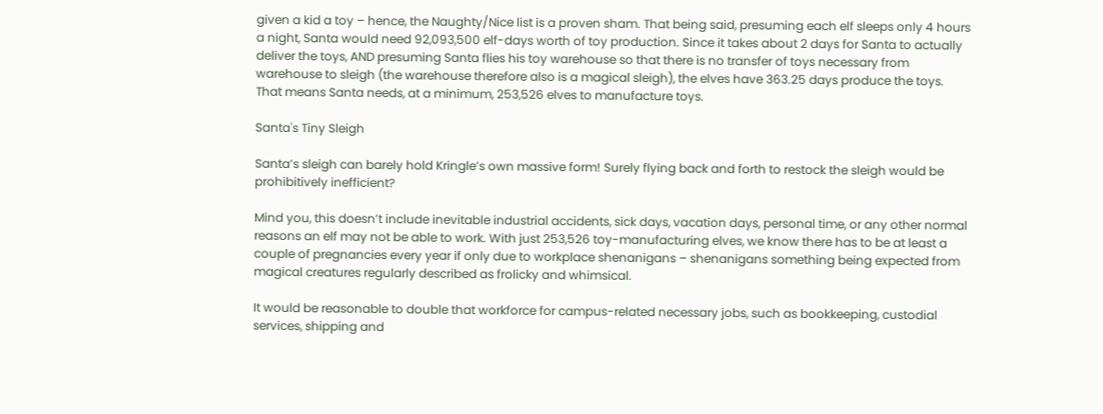given a kid a toy – hence, the Naughty/Nice list is a proven sham. That being said, presuming each elf sleeps only 4 hours a night, Santa would need 92,093,500 elf-days worth of toy production. Since it takes about 2 days for Santa to actually deliver the toys, AND presuming Santa flies his toy warehouse so that there is no transfer of toys necessary from warehouse to sleigh (the warehouse therefore also is a magical sleigh), the elves have 363.25 days produce the toys. That means Santa needs, at a minimum, 253,526 elves to manufacture toys.

Santa's Tiny Sleigh

Santa’s sleigh can barely hold Kringle’s own massive form! Surely flying back and forth to restock the sleigh would be prohibitively inefficient?

Mind you, this doesn’t include inevitable industrial accidents, sick days, vacation days, personal time, or any other normal reasons an elf may not be able to work. With just 253,526 toy-manufacturing elves, we know there has to be at least a couple of pregnancies every year if only due to workplace shenanigans – shenanigans something being expected from magical creatures regularly described as frolicky and whimsical.

It would be reasonable to double that workforce for campus-related necessary jobs, such as bookkeeping, custodial services, shipping and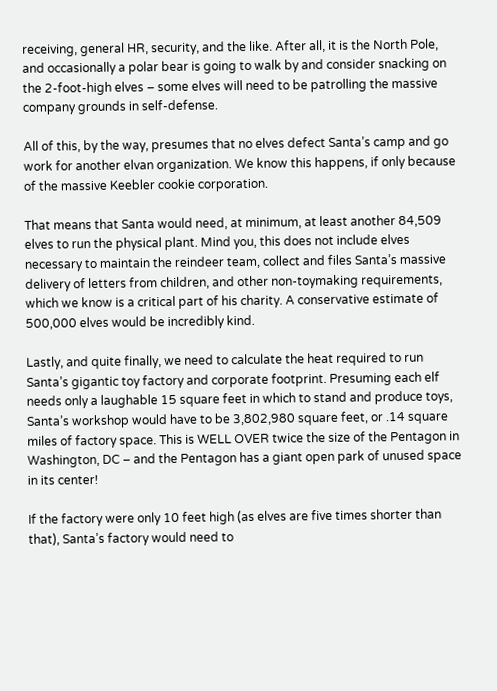receiving, general HR, security, and the like. After all, it is the North Pole, and occasionally a polar bear is going to walk by and consider snacking on the 2-foot-high elves – some elves will need to be patrolling the massive company grounds in self-defense.

All of this, by the way, presumes that no elves defect Santa’s camp and go work for another elvan organization. We know this happens, if only because of the massive Keebler cookie corporation.

That means that Santa would need, at minimum, at least another 84,509 elves to run the physical plant. Mind you, this does not include elves necessary to maintain the reindeer team, collect and files Santa’s massive delivery of letters from children, and other non-toymaking requirements, which we know is a critical part of his charity. A conservative estimate of 500,000 elves would be incredibly kind.

Lastly, and quite finally, we need to calculate the heat required to run Santa’s gigantic toy factory and corporate footprint. Presuming each elf needs only a laughable 15 square feet in which to stand and produce toys, Santa’s workshop would have to be 3,802,980 square feet, or .14 square miles of factory space. This is WELL OVER twice the size of the Pentagon in Washington, DC – and the Pentagon has a giant open park of unused space in its center!

If the factory were only 10 feet high (as elves are five times shorter than that), Santa’s factory would need to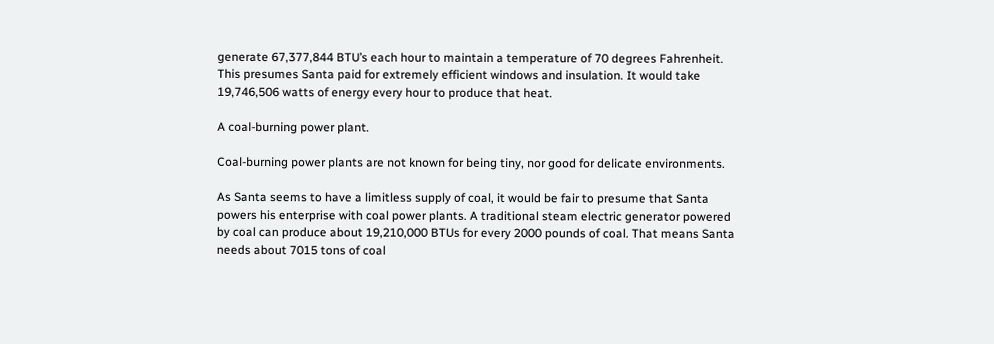generate 67,377,844 BTU’s each hour to maintain a temperature of 70 degrees Fahrenheit. This presumes Santa paid for extremely efficient windows and insulation. It would take 19,746,506 watts of energy every hour to produce that heat.

A coal-burning power plant.

Coal-burning power plants are not known for being tiny, nor good for delicate environments.

As Santa seems to have a limitless supply of coal, it would be fair to presume that Santa powers his enterprise with coal power plants. A traditional steam electric generator powered by coal can produce about 19,210,000 BTUs for every 2000 pounds of coal. That means Santa needs about 7015 tons of coal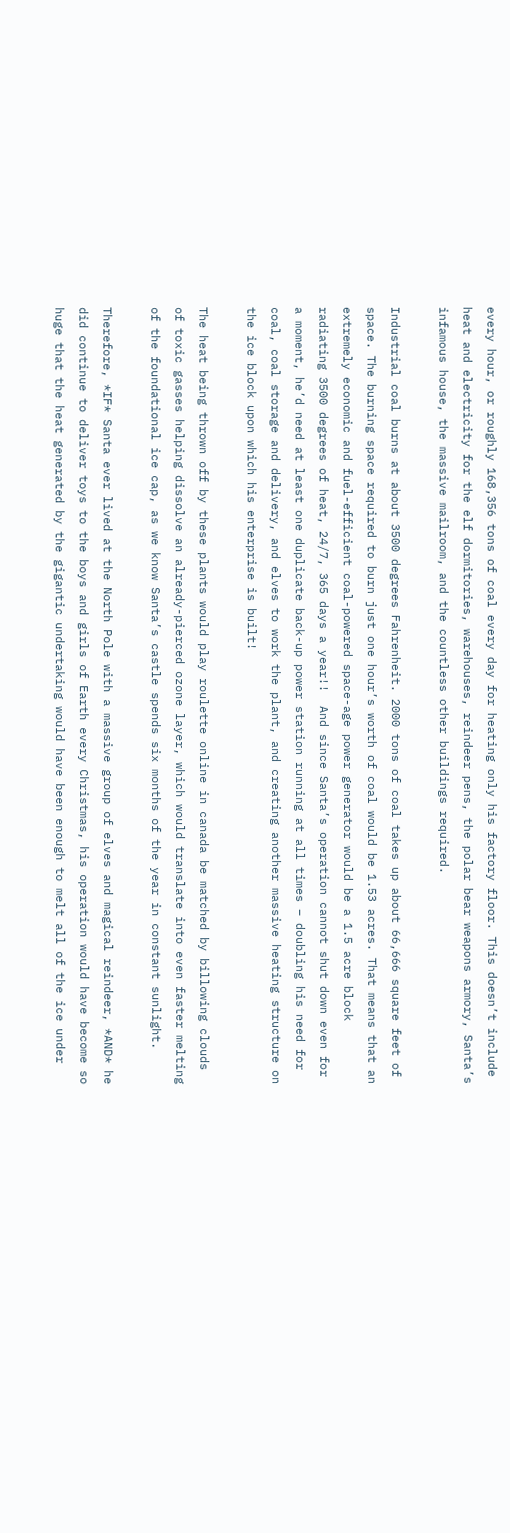every hour, or roughly 168,356 tons of coal every day for heating only his factory floor. This doesn’t include heat and electricity for the elf dormitories, warehouses, reindeer pens, the polar bear weapons armory, Santa’s infamous house, the massive mailroom, and the countless other buildings required.

Industrial coal burns at about 3500 degrees Fahrenheit. 2000 tons of coal takes up about 66,666 square feet of space. The burning space required to burn just one hour’s worth of coal would be 1.53 acres. That means that an extremely economic and fuel-efficient coal-powered space-age power generator would be a 1.5 acre block radiating 3500 degrees of heat, 24/7, 365 days a year!!  And since Santa’s operation cannot shut down even for a moment, he’d need at least one duplicate back-up power station running at all times – doubling his need for coal, coal storage and delivery, and elves to work the plant, and creating another massive heating structure on the ice block upon which his enterprise is built!

The heat being thrown off by these plants would play roulette online in canada be matched by billowing clouds of toxic gasses helping dissolve an already-pierced ozone layer, which would translate into even faster melting of the foundational ice cap, as we know Santa’s castle spends six months of the year in constant sunlight.

Therefore, *IF* Santa ever lived at the North Pole with a massive group of elves and magical reindeer, *AND* he did continue to deliver toys to the boys and girls of Earth every Christmas, his operation would have become so huge that the heat generated by the gigantic undertaking would have been enough to melt all of the ice under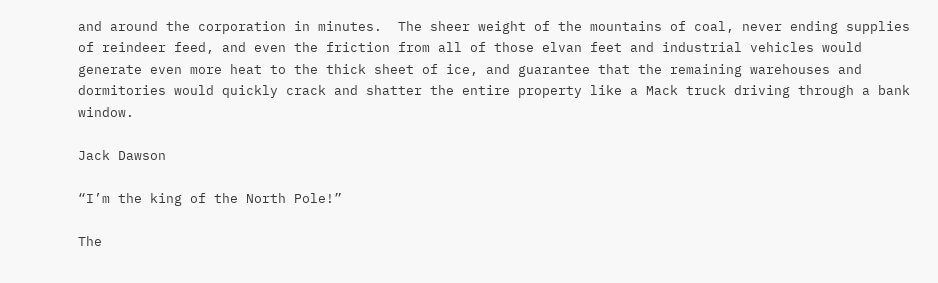and around the corporation in minutes.  The sheer weight of the mountains of coal, never ending supplies of reindeer feed, and even the friction from all of those elvan feet and industrial vehicles would generate even more heat to the thick sheet of ice, and guarantee that the remaining warehouses and dormitories would quickly crack and shatter the entire property like a Mack truck driving through a bank window.

Jack Dawson

“I’m the king of the North Pole!”

The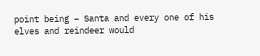point being – Santa and every one of his elves and reindeer would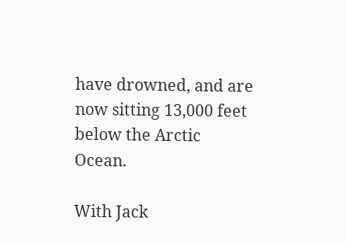have drowned, and are now sitting 13,000 feet below the Arctic Ocean.

With Jack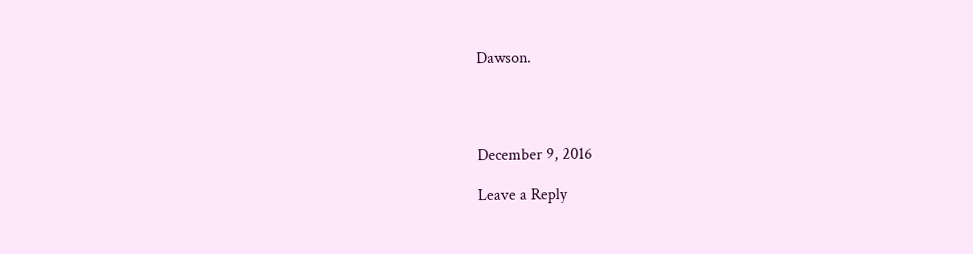Dawson.




December 9, 2016

Leave a Reply